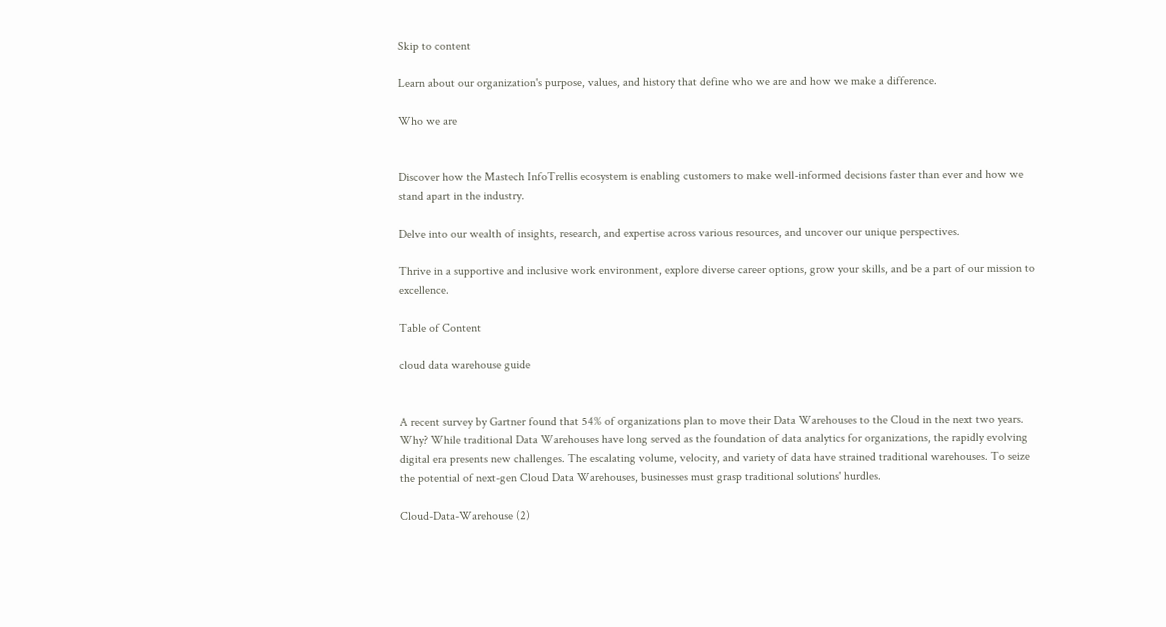Skip to content

Learn about our organization's purpose, values, and history that define who we are and how we make a difference.

Who we are


Discover how the Mastech InfoTrellis ecosystem is enabling customers to make well-informed decisions faster than ever and how we stand apart in the industry.

Delve into our wealth of insights, research, and expertise across various resources, and uncover our unique perspectives.

Thrive in a supportive and inclusive work environment, explore diverse career options, grow your skills, and be a part of our mission to excellence.

Table of Content

cloud data warehouse guide


A recent survey by Gartner found that 54% of organizations plan to move their Data Warehouses to the Cloud in the next two years. Why? While traditional Data Warehouses have long served as the foundation of data analytics for organizations, the rapidly evolving digital era presents new challenges. The escalating volume, velocity, and variety of data have strained traditional warehouses. To seize the potential of next-gen Cloud Data Warehouses, businesses must grasp traditional solutions' hurdles.

Cloud-Data-Warehouse (2)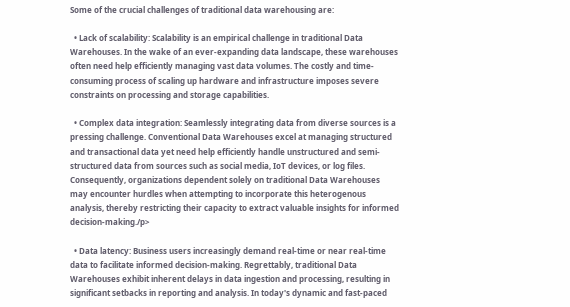Some of the crucial challenges of traditional data warehousing are:

  • Lack of scalability: Scalability is an empirical challenge in traditional Data Warehouses. In the wake of an ever-expanding data landscape, these warehouses often need help efficiently managing vast data volumes. The costly and time-consuming process of scaling up hardware and infrastructure imposes severe constraints on processing and storage capabilities.

  • Complex data integration: Seamlessly integrating data from diverse sources is a pressing challenge. Conventional Data Warehouses excel at managing structured and transactional data yet need help efficiently handle unstructured and semi-structured data from sources such as social media, IoT devices, or log files. Consequently, organizations dependent solely on traditional Data Warehouses may encounter hurdles when attempting to incorporate this heterogenous analysis, thereby restricting their capacity to extract valuable insights for informed decision-making./p>

  • Data latency: Business users increasingly demand real-time or near real-time data to facilitate informed decision-making. Regrettably, traditional Data Warehouses exhibit inherent delays in data ingestion and processing, resulting in significant setbacks in reporting and analysis. In today's dynamic and fast-paced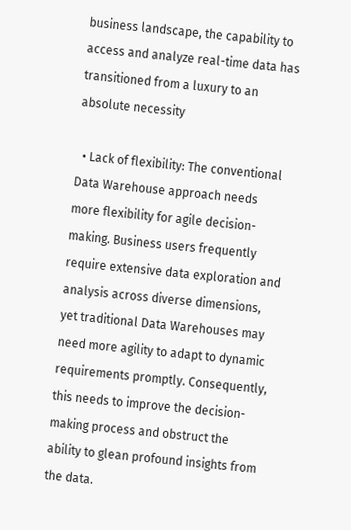business landscape, the capability to access and analyze real-time data has transitioned from a luxury to an absolute necessity

  • Lack of flexibility: The conventional Data Warehouse approach needs more flexibility for agile decision-making. Business users frequently require extensive data exploration and analysis across diverse dimensions, yet traditional Data Warehouses may need more agility to adapt to dynamic requirements promptly. Consequently, this needs to improve the decision-making process and obstruct the ability to glean profound insights from the data.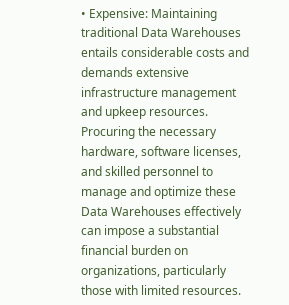• Expensive: Maintaining traditional Data Warehouses entails considerable costs and demands extensive infrastructure management and upkeep resources. Procuring the necessary hardware, software licenses, and skilled personnel to manage and optimize these Data Warehouses effectively can impose a substantial financial burden on organizations, particularly those with limited resources.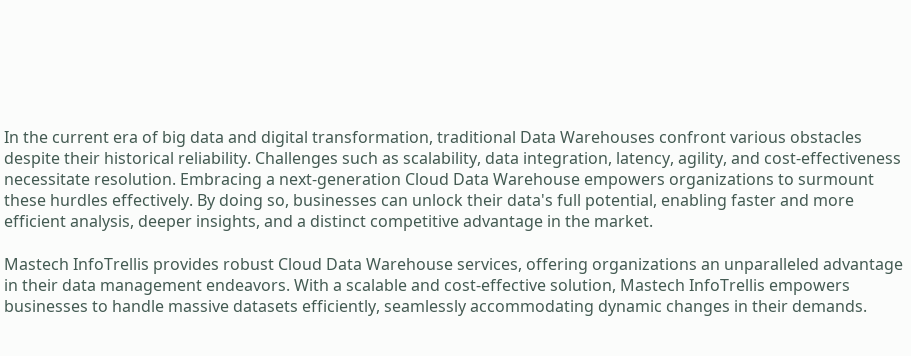In the current era of big data and digital transformation, traditional Data Warehouses confront various obstacles despite their historical reliability. Challenges such as scalability, data integration, latency, agility, and cost-effectiveness necessitate resolution. Embracing a next-generation Cloud Data Warehouse empowers organizations to surmount these hurdles effectively. By doing so, businesses can unlock their data's full potential, enabling faster and more efficient analysis, deeper insights, and a distinct competitive advantage in the market.

Mastech InfoTrellis provides robust Cloud Data Warehouse services, offering organizations an unparalleled advantage in their data management endeavors. With a scalable and cost-effective solution, Mastech InfoTrellis empowers businesses to handle massive datasets efficiently, seamlessly accommodating dynamic changes in their demands.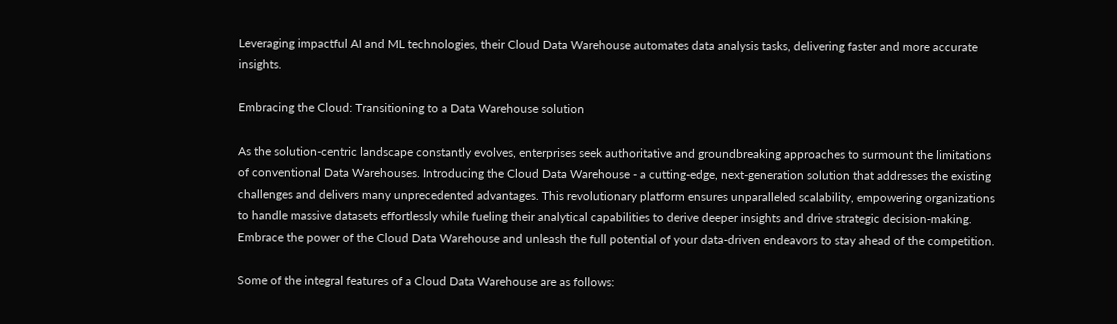Leveraging impactful AI and ML technologies, their Cloud Data Warehouse automates data analysis tasks, delivering faster and more accurate insights.

Embracing the Cloud: Transitioning to a Data Warehouse solution

As the solution-centric landscape constantly evolves, enterprises seek authoritative and groundbreaking approaches to surmount the limitations of conventional Data Warehouses. Introducing the Cloud Data Warehouse - a cutting-edge, next-generation solution that addresses the existing challenges and delivers many unprecedented advantages. This revolutionary platform ensures unparalleled scalability, empowering organizations to handle massive datasets effortlessly while fueling their analytical capabilities to derive deeper insights and drive strategic decision-making. Embrace the power of the Cloud Data Warehouse and unleash the full potential of your data-driven endeavors to stay ahead of the competition.

Some of the integral features of a Cloud Data Warehouse are as follows: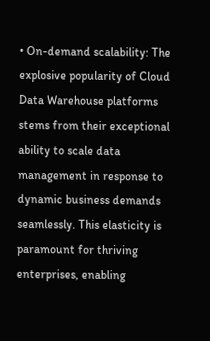• On-demand scalability: The explosive popularity of Cloud Data Warehouse platforms stems from their exceptional ability to scale data management in response to dynamic business demands seamlessly. This elasticity is paramount for thriving enterprises, enabling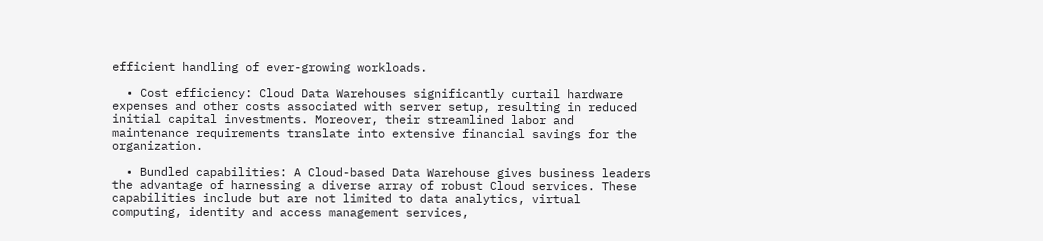efficient handling of ever-growing workloads.

  • Cost efficiency: Cloud Data Warehouses significantly curtail hardware expenses and other costs associated with server setup, resulting in reduced initial capital investments. Moreover, their streamlined labor and maintenance requirements translate into extensive financial savings for the organization.

  • Bundled capabilities: A Cloud-based Data Warehouse gives business leaders the advantage of harnessing a diverse array of robust Cloud services. These capabilities include but are not limited to data analytics, virtual computing, identity and access management services,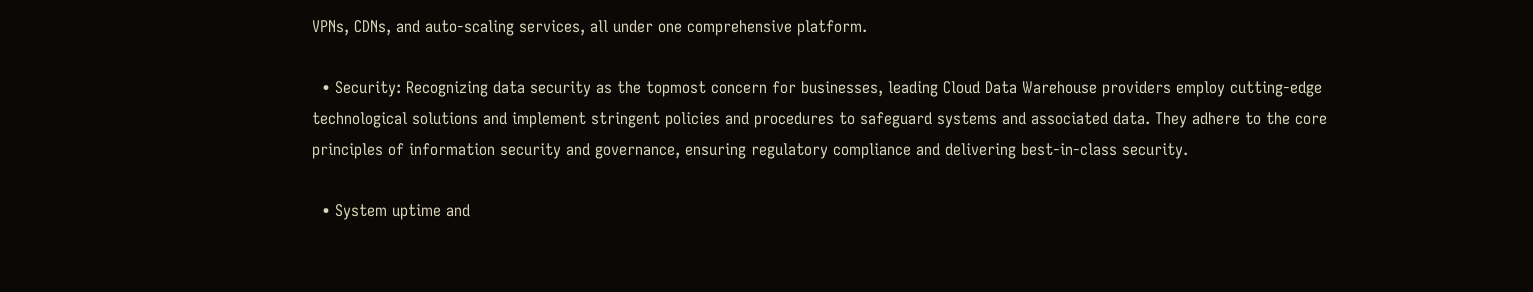VPNs, CDNs, and auto-scaling services, all under one comprehensive platform.

  • Security: Recognizing data security as the topmost concern for businesses, leading Cloud Data Warehouse providers employ cutting-edge technological solutions and implement stringent policies and procedures to safeguard systems and associated data. They adhere to the core principles of information security and governance, ensuring regulatory compliance and delivering best-in-class security.

  • System uptime and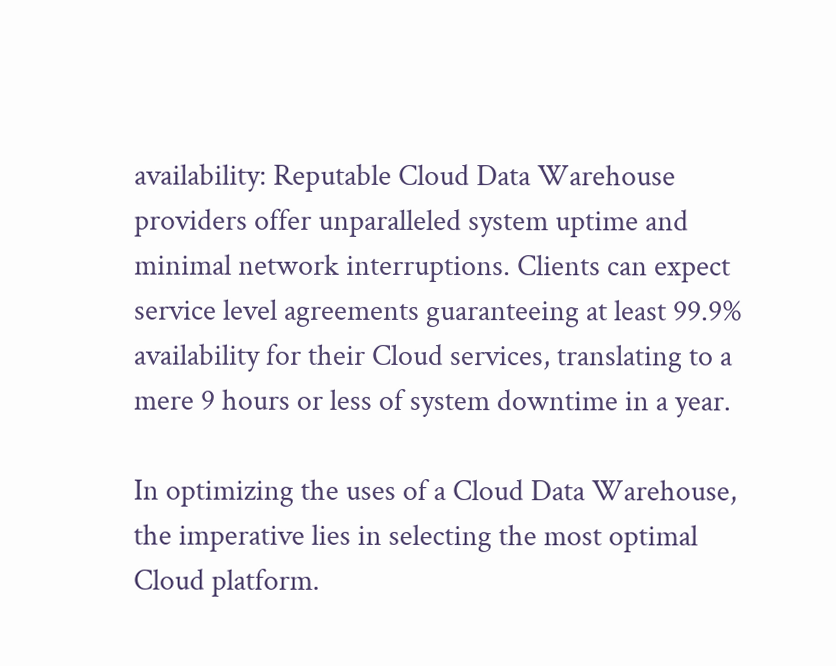availability: Reputable Cloud Data Warehouse providers offer unparalleled system uptime and minimal network interruptions. Clients can expect service level agreements guaranteeing at least 99.9% availability for their Cloud services, translating to a mere 9 hours or less of system downtime in a year.

In optimizing the uses of a Cloud Data Warehouse, the imperative lies in selecting the most optimal Cloud platform.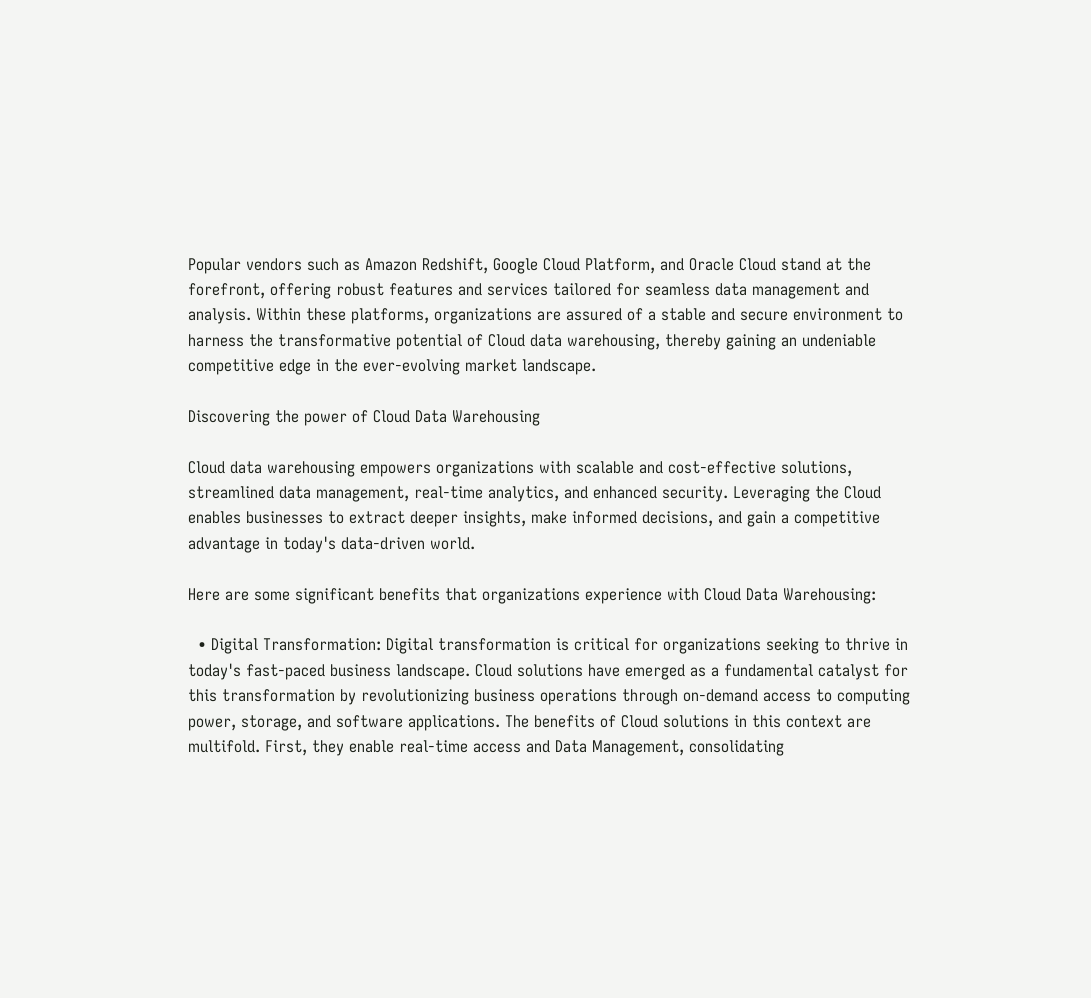Popular vendors such as Amazon Redshift, Google Cloud Platform, and Oracle Cloud stand at the forefront, offering robust features and services tailored for seamless data management and analysis. Within these platforms, organizations are assured of a stable and secure environment to harness the transformative potential of Cloud data warehousing, thereby gaining an undeniable competitive edge in the ever-evolving market landscape.

Discovering the power of Cloud Data Warehousing

Cloud data warehousing empowers organizations with scalable and cost-effective solutions, streamlined data management, real-time analytics, and enhanced security. Leveraging the Cloud enables businesses to extract deeper insights, make informed decisions, and gain a competitive advantage in today's data-driven world.

Here are some significant benefits that organizations experience with Cloud Data Warehousing:

  • Digital Transformation: Digital transformation is critical for organizations seeking to thrive in today's fast-paced business landscape. Cloud solutions have emerged as a fundamental catalyst for this transformation by revolutionizing business operations through on-demand access to computing power, storage, and software applications. The benefits of Cloud solutions in this context are multifold. First, they enable real-time access and Data Management, consolidating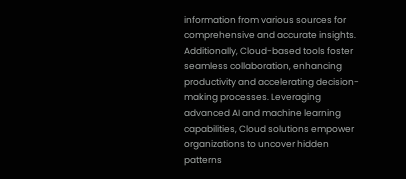information from various sources for comprehensive and accurate insights. Additionally, Cloud-based tools foster seamless collaboration, enhancing productivity and accelerating decision-making processes. Leveraging advanced AI and machine learning capabilities, Cloud solutions empower organizations to uncover hidden patterns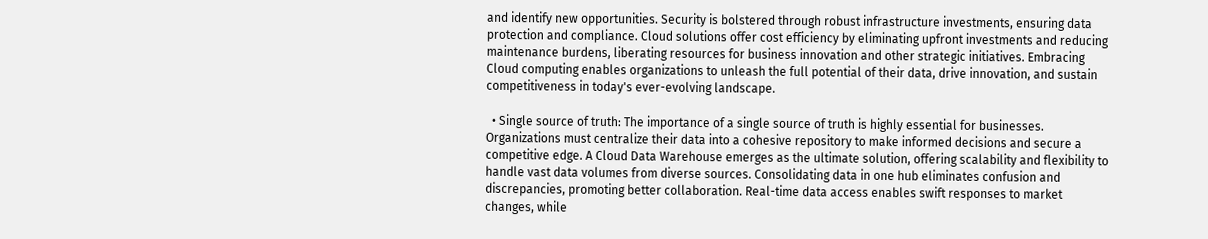and identify new opportunities. Security is bolstered through robust infrastructure investments, ensuring data protection and compliance. Cloud solutions offer cost efficiency by eliminating upfront investments and reducing maintenance burdens, liberating resources for business innovation and other strategic initiatives. Embracing Cloud computing enables organizations to unleash the full potential of their data, drive innovation, and sustain competitiveness in today's ever-evolving landscape.

  • Single source of truth: The importance of a single source of truth is highly essential for businesses. Organizations must centralize their data into a cohesive repository to make informed decisions and secure a competitive edge. A Cloud Data Warehouse emerges as the ultimate solution, offering scalability and flexibility to handle vast data volumes from diverse sources. Consolidating data in one hub eliminates confusion and discrepancies, promoting better collaboration. Real-time data access enables swift responses to market changes, while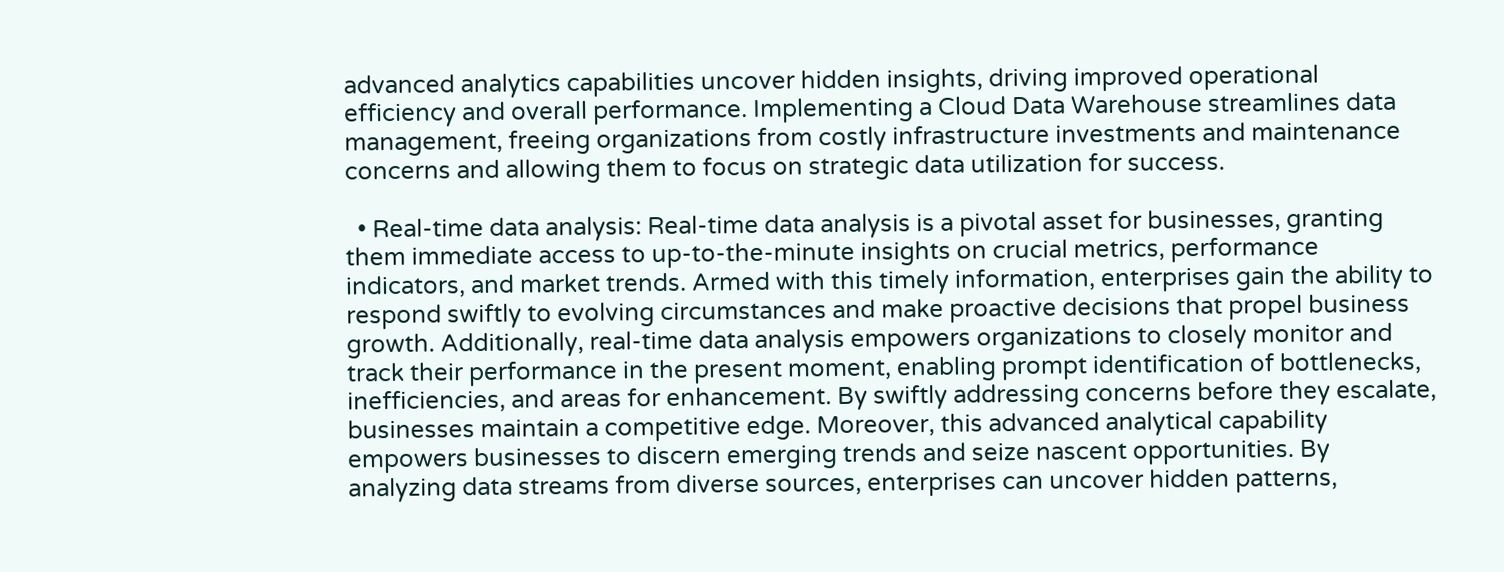advanced analytics capabilities uncover hidden insights, driving improved operational efficiency and overall performance. Implementing a Cloud Data Warehouse streamlines data management, freeing organizations from costly infrastructure investments and maintenance concerns and allowing them to focus on strategic data utilization for success.

  • Real-time data analysis: Real-time data analysis is a pivotal asset for businesses, granting them immediate access to up-to-the-minute insights on crucial metrics, performance indicators, and market trends. Armed with this timely information, enterprises gain the ability to respond swiftly to evolving circumstances and make proactive decisions that propel business growth. Additionally, real-time data analysis empowers organizations to closely monitor and track their performance in the present moment, enabling prompt identification of bottlenecks, inefficiencies, and areas for enhancement. By swiftly addressing concerns before they escalate, businesses maintain a competitive edge. Moreover, this advanced analytical capability empowers businesses to discern emerging trends and seize nascent opportunities. By analyzing data streams from diverse sources, enterprises can uncover hidden patterns,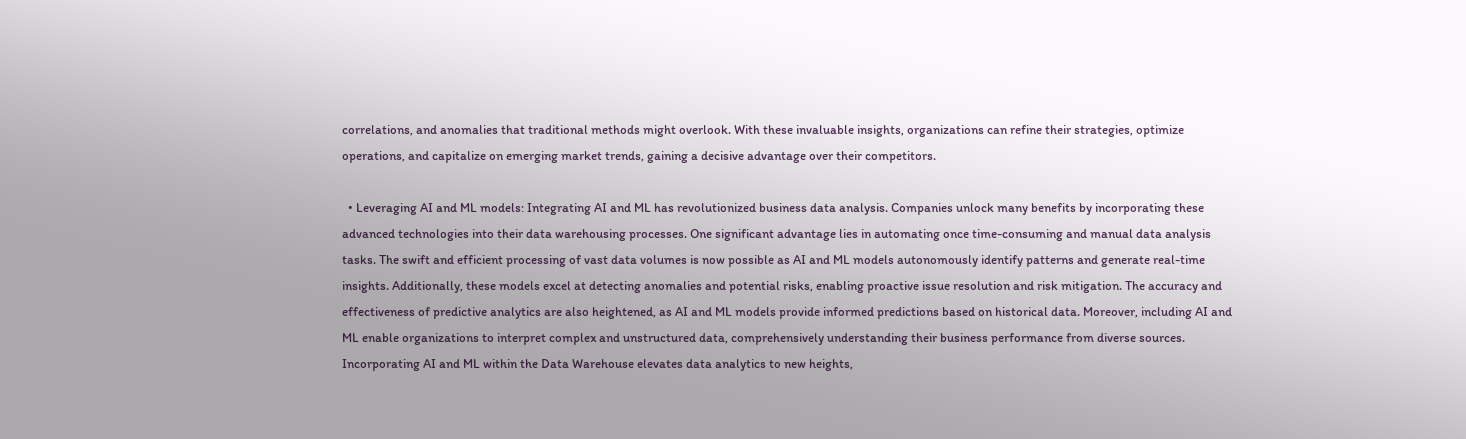correlations, and anomalies that traditional methods might overlook. With these invaluable insights, organizations can refine their strategies, optimize operations, and capitalize on emerging market trends, gaining a decisive advantage over their competitors.

  • Leveraging AI and ML models: Integrating AI and ML has revolutionized business data analysis. Companies unlock many benefits by incorporating these advanced technologies into their data warehousing processes. One significant advantage lies in automating once time-consuming and manual data analysis tasks. The swift and efficient processing of vast data volumes is now possible as AI and ML models autonomously identify patterns and generate real-time insights. Additionally, these models excel at detecting anomalies and potential risks, enabling proactive issue resolution and risk mitigation. The accuracy and effectiveness of predictive analytics are also heightened, as AI and ML models provide informed predictions based on historical data. Moreover, including AI and ML enable organizations to interpret complex and unstructured data, comprehensively understanding their business performance from diverse sources. Incorporating AI and ML within the Data Warehouse elevates data analytics to new heights,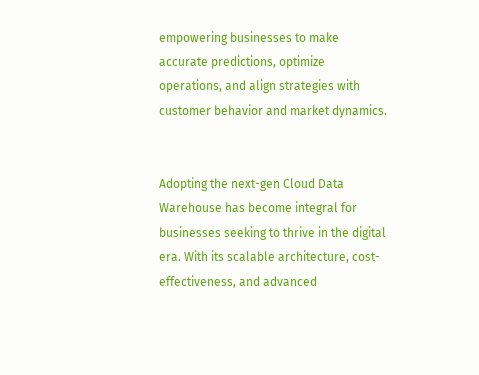empowering businesses to make accurate predictions, optimize operations, and align strategies with customer behavior and market dynamics.


Adopting the next-gen Cloud Data Warehouse has become integral for businesses seeking to thrive in the digital era. With its scalable architecture, cost-effectiveness, and advanced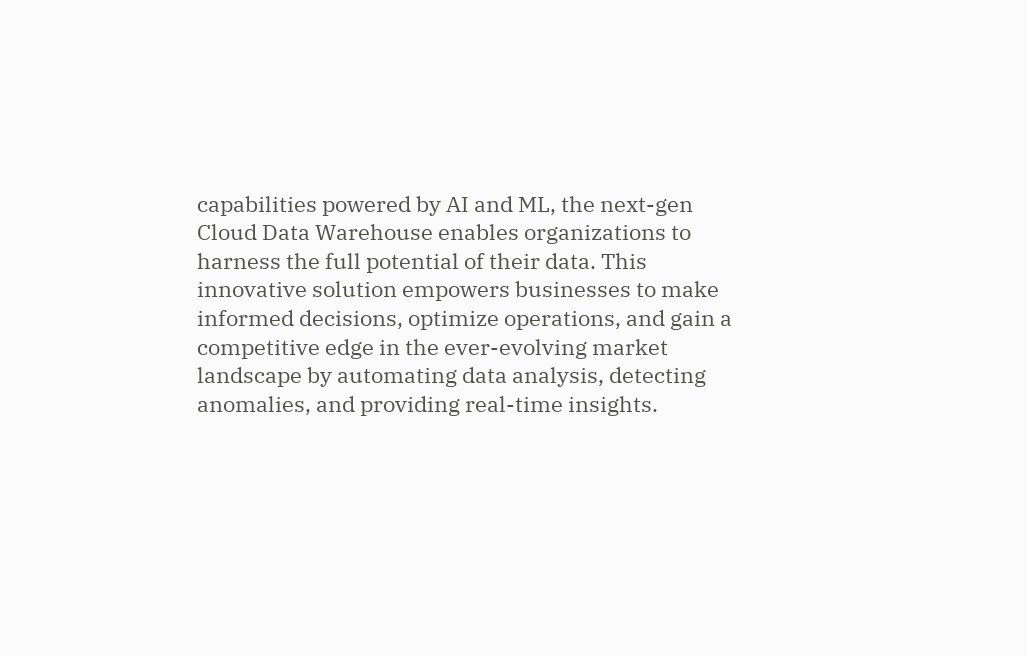capabilities powered by AI and ML, the next-gen Cloud Data Warehouse enables organizations to harness the full potential of their data. This innovative solution empowers businesses to make informed decisions, optimize operations, and gain a competitive edge in the ever-evolving market landscape by automating data analysis, detecting anomalies, and providing real-time insights.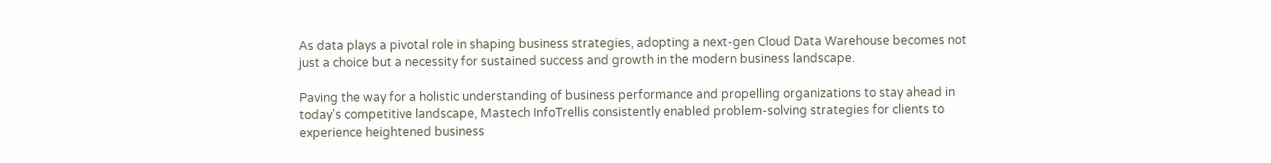As data plays a pivotal role in shaping business strategies, adopting a next-gen Cloud Data Warehouse becomes not just a choice but a necessity for sustained success and growth in the modern business landscape.

Paving the way for a holistic understanding of business performance and propelling organizations to stay ahead in today's competitive landscape, Mastech InfoTrellis consistently enabled problem-solving strategies for clients to experience heightened business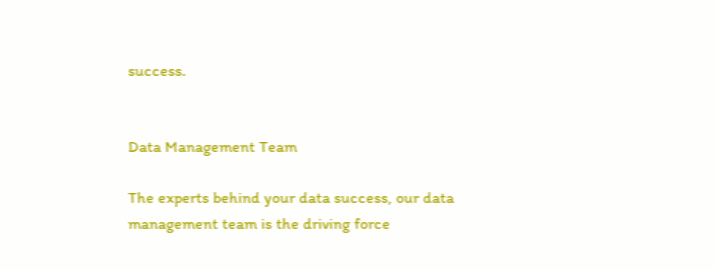success.


Data Management Team

The experts behind your data success, our data management team is the driving force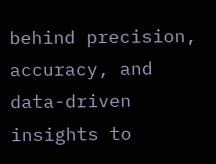behind precision, accuracy, and data-driven insights to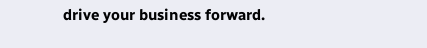drive your business forward.